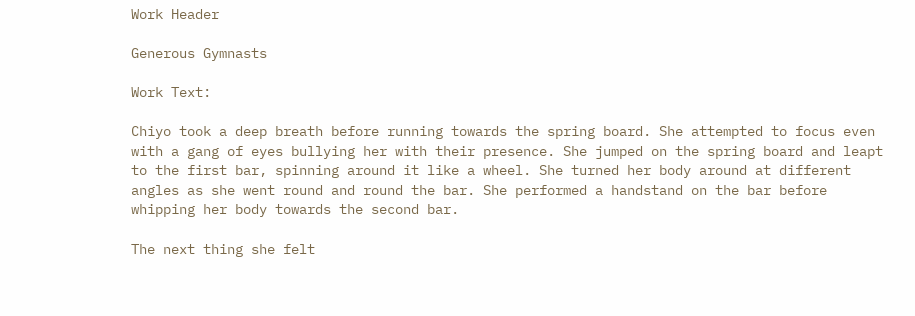Work Header

Generous Gymnasts

Work Text:

Chiyo took a deep breath before running towards the spring board. She attempted to focus even with a gang of eyes bullying her with their presence. She jumped on the spring board and leapt to the first bar, spinning around it like a wheel. She turned her body around at different angles as she went round and round the bar. She performed a handstand on the bar before whipping her body towards the second bar.

The next thing she felt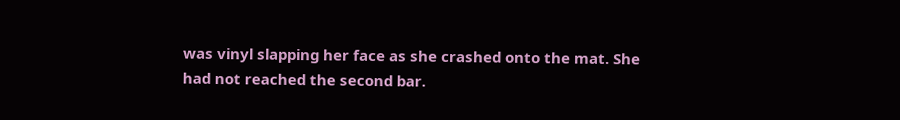was vinyl slapping her face as she crashed onto the mat. She had not reached the second bar.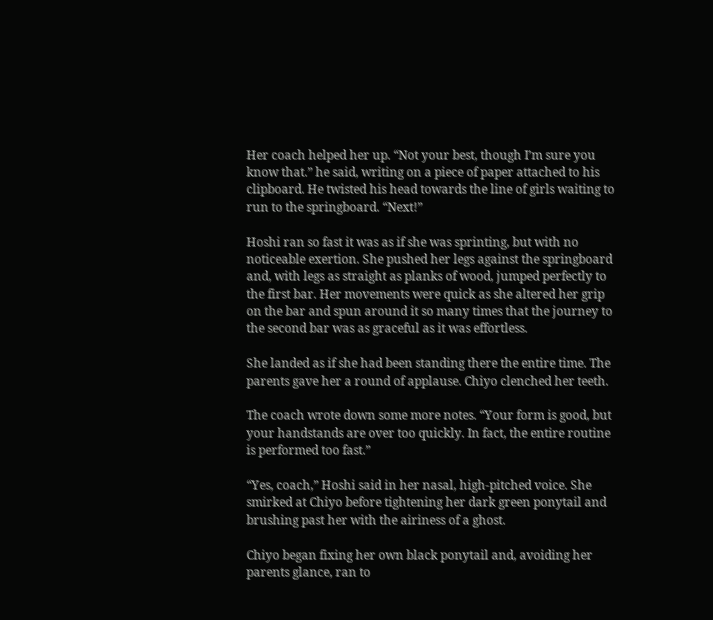Her coach helped her up. “Not your best, though I’m sure you know that.” he said, writing on a piece of paper attached to his clipboard. He twisted his head towards the line of girls waiting to run to the springboard. “Next!”

Hoshi ran so fast it was as if she was sprinting, but with no noticeable exertion. She pushed her legs against the springboard and, with legs as straight as planks of wood, jumped perfectly to the first bar. Her movements were quick as she altered her grip on the bar and spun around it so many times that the journey to the second bar was as graceful as it was effortless.

She landed as if she had been standing there the entire time. The parents gave her a round of applause. Chiyo clenched her teeth.

The coach wrote down some more notes. “Your form is good, but your handstands are over too quickly. In fact, the entire routine is performed too fast.”

“Yes, coach,” Hoshi said in her nasal, high-pitched voice. She smirked at Chiyo before tightening her dark green ponytail and brushing past her with the airiness of a ghost.

Chiyo began fixing her own black ponytail and, avoiding her parents glance, ran to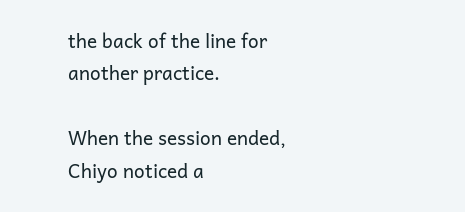the back of the line for another practice.

When the session ended, Chiyo noticed a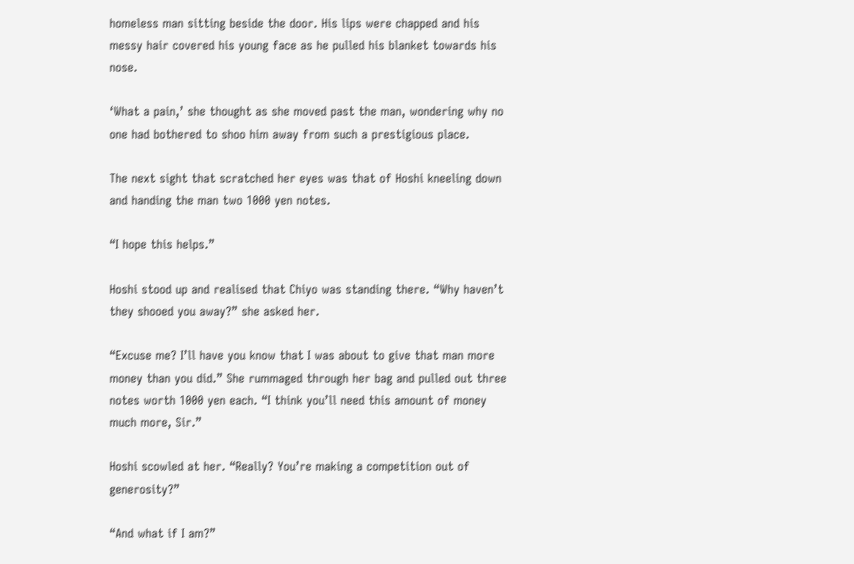homeless man sitting beside the door. His lips were chapped and his messy hair covered his young face as he pulled his blanket towards his nose.

‘What a pain,’ she thought as she moved past the man, wondering why no one had bothered to shoo him away from such a prestigious place.

The next sight that scratched her eyes was that of Hoshi kneeling down and handing the man two 1000 yen notes.

“I hope this helps.”

Hoshi stood up and realised that Chiyo was standing there. “Why haven’t they shooed you away?” she asked her.

“Excuse me? I’ll have you know that I was about to give that man more money than you did.” She rummaged through her bag and pulled out three notes worth 1000 yen each. “I think you’ll need this amount of money much more, Sir.”

Hoshi scowled at her. “Really? You’re making a competition out of generosity?”

“And what if I am?”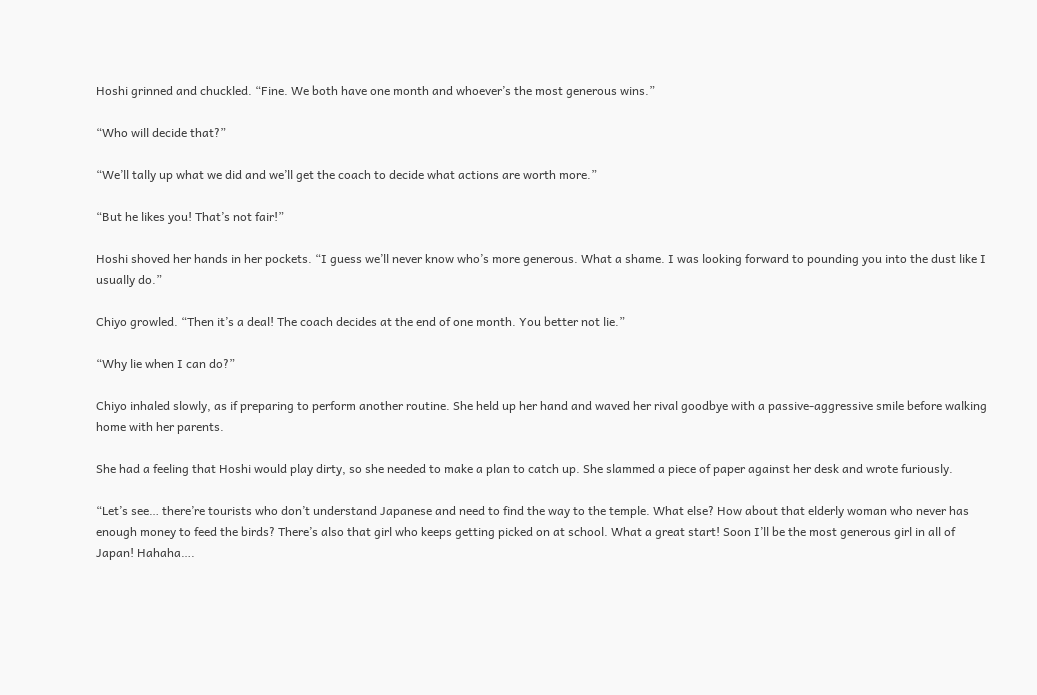Hoshi grinned and chuckled. “Fine. We both have one month and whoever’s the most generous wins.”

“Who will decide that?”

“We’ll tally up what we did and we’ll get the coach to decide what actions are worth more.”

“But he likes you! That’s not fair!”

Hoshi shoved her hands in her pockets. “I guess we’ll never know who’s more generous. What a shame. I was looking forward to pounding you into the dust like I usually do.”

Chiyo growled. “Then it’s a deal! The coach decides at the end of one month. You better not lie.”

“Why lie when I can do?”

Chiyo inhaled slowly, as if preparing to perform another routine. She held up her hand and waved her rival goodbye with a passive-aggressive smile before walking home with her parents.

She had a feeling that Hoshi would play dirty, so she needed to make a plan to catch up. She slammed a piece of paper against her desk and wrote furiously.

“Let’s see… there’re tourists who don’t understand Japanese and need to find the way to the temple. What else? How about that elderly woman who never has enough money to feed the birds? There’s also that girl who keeps getting picked on at school. What a great start! Soon I’ll be the most generous girl in all of Japan! Hahaha….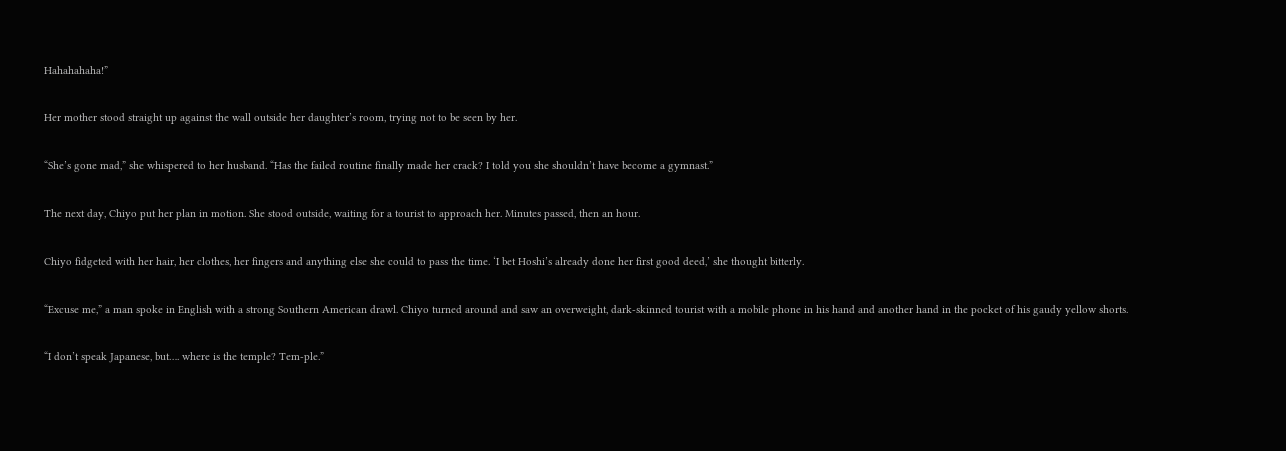Hahahahaha!”

Her mother stood straight up against the wall outside her daughter’s room, trying not to be seen by her.

“She’s gone mad,” she whispered to her husband. “Has the failed routine finally made her crack? I told you she shouldn’t have become a gymnast.”

The next day, Chiyo put her plan in motion. She stood outside, waiting for a tourist to approach her. Minutes passed, then an hour.

Chiyo fidgeted with her hair, her clothes, her fingers and anything else she could to pass the time. ‘I bet Hoshi’s already done her first good deed,’ she thought bitterly.

“Excuse me,” a man spoke in English with a strong Southern American drawl. Chiyo turned around and saw an overweight, dark-skinned tourist with a mobile phone in his hand and another hand in the pocket of his gaudy yellow shorts.

“I don’t speak Japanese, but…. where is the temple? Tem-ple.”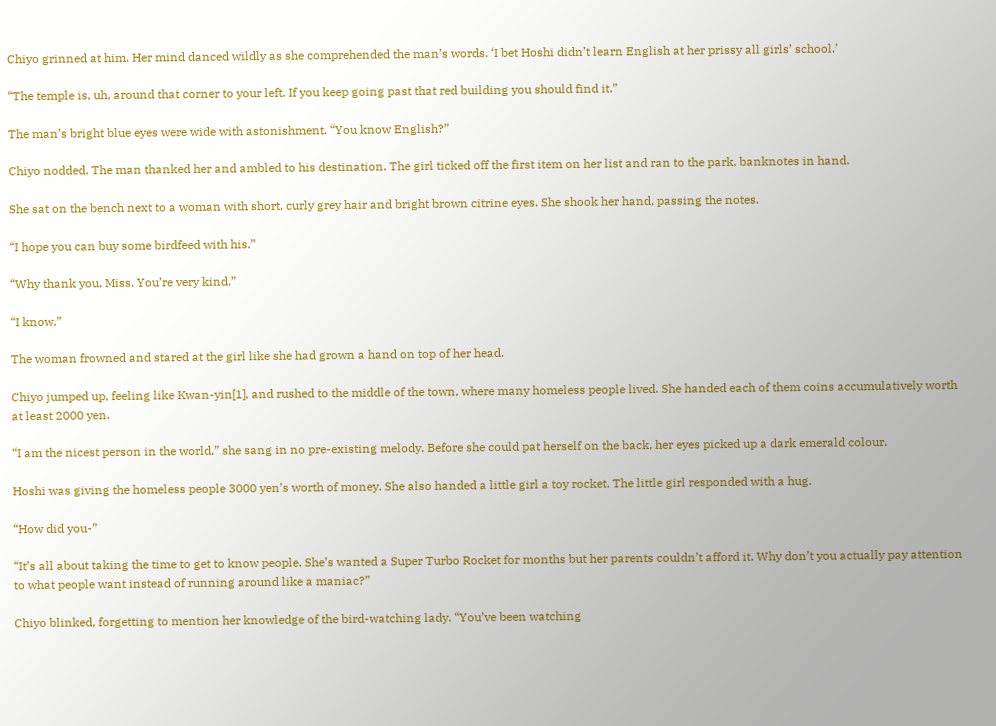Chiyo grinned at him. Her mind danced wildly as she comprehended the man’s words. ‘I bet Hoshi didn’t learn English at her prissy all girls’ school.’

“The temple is, uh, around that corner to your left. If you keep going past that red building you should find it.”

The man’s bright blue eyes were wide with astonishment. “You know English?”

Chiyo nodded. The man thanked her and ambled to his destination. The girl ticked off the first item on her list and ran to the park, banknotes in hand.

She sat on the bench next to a woman with short, curly grey hair and bright brown citrine eyes. She shook her hand, passing the notes.

“I hope you can buy some birdfeed with his.”

“Why thank you, Miss. You’re very kind.”

“I know.”

The woman frowned and stared at the girl like she had grown a hand on top of her head.

Chiyo jumped up, feeling like Kwan-yin[1], and rushed to the middle of the town, where many homeless people lived. She handed each of them coins accumulatively worth at least 2000 yen.

“I am the nicest person in the world,” she sang in no pre-existing melody. Before she could pat herself on the back, her eyes picked up a dark emerald colour.

Hoshi was giving the homeless people 3000 yen’s worth of money. She also handed a little girl a toy rocket. The little girl responded with a hug.

“How did you-”

“It’s all about taking the time to get to know people. She’s wanted a Super Turbo Rocket for months but her parents couldn’t afford it. Why don’t you actually pay attention to what people want instead of running around like a maniac?”

Chiyo blinked, forgetting to mention her knowledge of the bird-watching lady. “You’ve been watching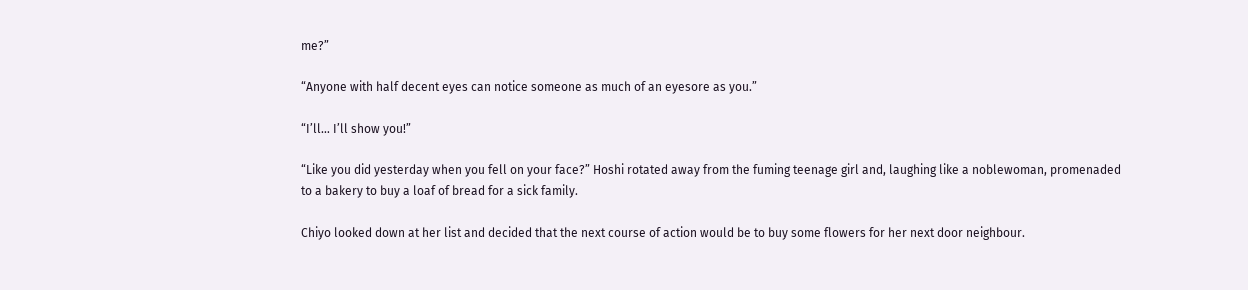me?”

“Anyone with half decent eyes can notice someone as much of an eyesore as you.”

“I’ll… I’ll show you!”

“Like you did yesterday when you fell on your face?” Hoshi rotated away from the fuming teenage girl and, laughing like a noblewoman, promenaded to a bakery to buy a loaf of bread for a sick family.

Chiyo looked down at her list and decided that the next course of action would be to buy some flowers for her next door neighbour.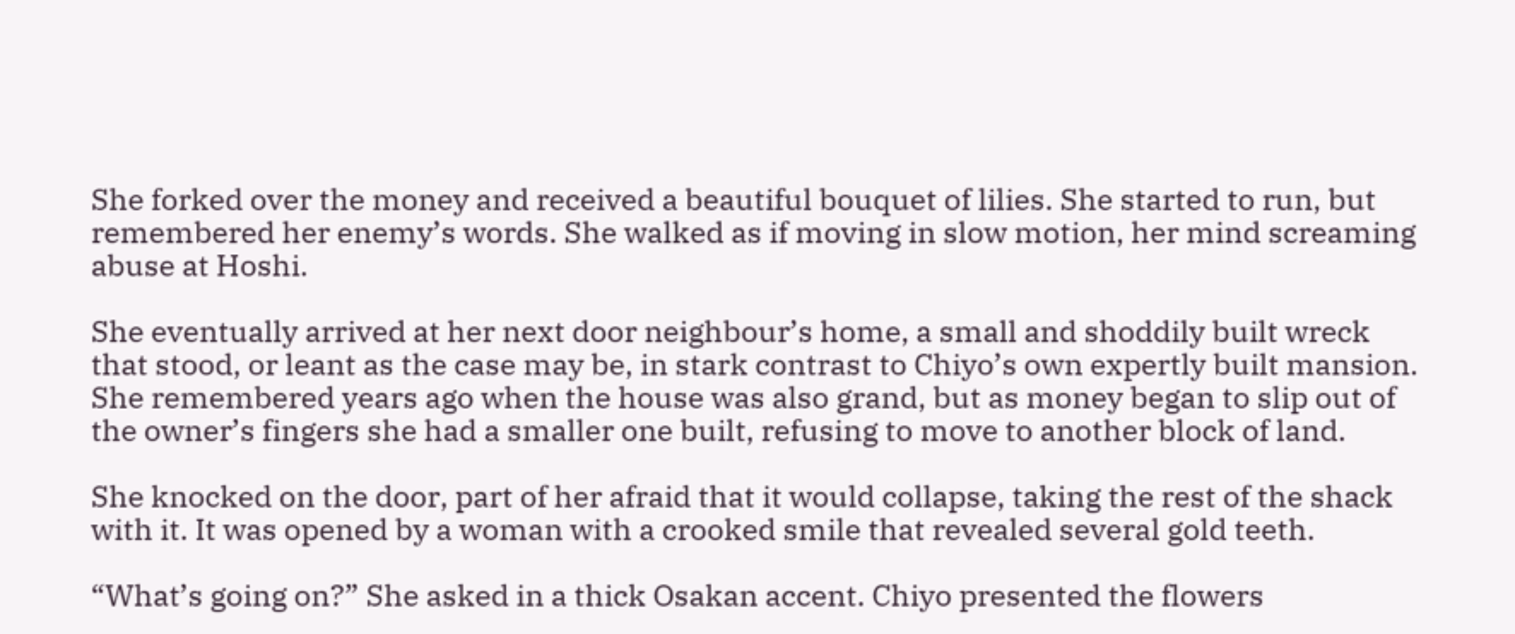She forked over the money and received a beautiful bouquet of lilies. She started to run, but remembered her enemy’s words. She walked as if moving in slow motion, her mind screaming abuse at Hoshi.

She eventually arrived at her next door neighbour’s home, a small and shoddily built wreck that stood, or leant as the case may be, in stark contrast to Chiyo’s own expertly built mansion. She remembered years ago when the house was also grand, but as money began to slip out of the owner’s fingers she had a smaller one built, refusing to move to another block of land.

She knocked on the door, part of her afraid that it would collapse, taking the rest of the shack with it. It was opened by a woman with a crooked smile that revealed several gold teeth.

“What’s going on?” She asked in a thick Osakan accent. Chiyo presented the flowers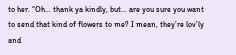to her. “Oh… thank ya kindly, but… are you sure you want to send that kind of flowers to me? I mean, they’re lov’ly and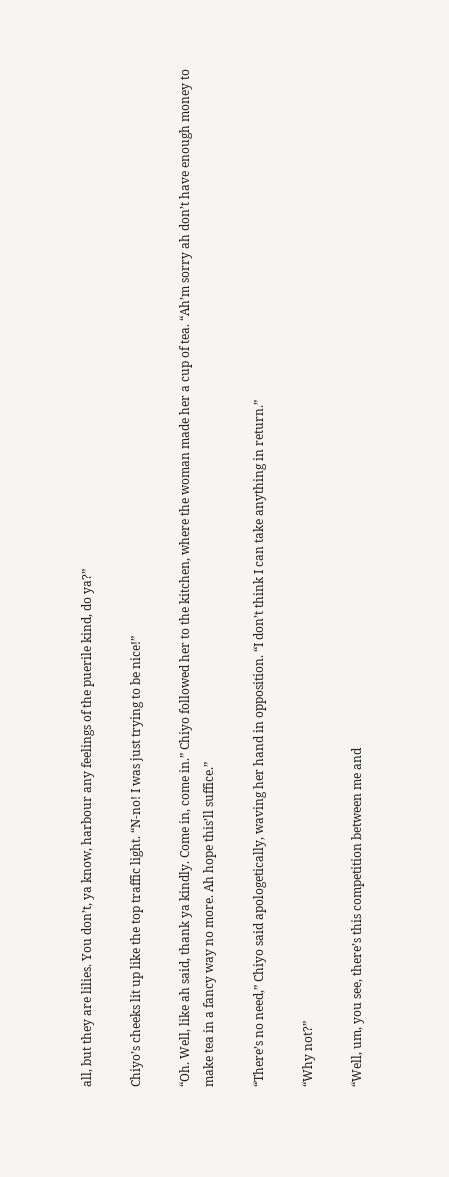all, but they are lilies. You don’t, ya know, harbour any feelings of the puerile kind, do ya?”

Chiyo’s cheeks lit up like the top traffic light. “N-no! I was just trying to be nice!”

“Oh. Well, like ah said, thank ya kindly. Come in, come in.” Chiyo followed her to the kitchen, where the woman made her a cup of tea. “Ah’m sorry ah don’t have enough money to make tea in a fancy way no more. Ah hope this’ll suffice.”

“There’s no need,” Chiyo said apologetically, waving her hand in opposition. “I don’t think I can take anything in return.”

“Why not?”

“Well, um, you see, there’s this competition between me and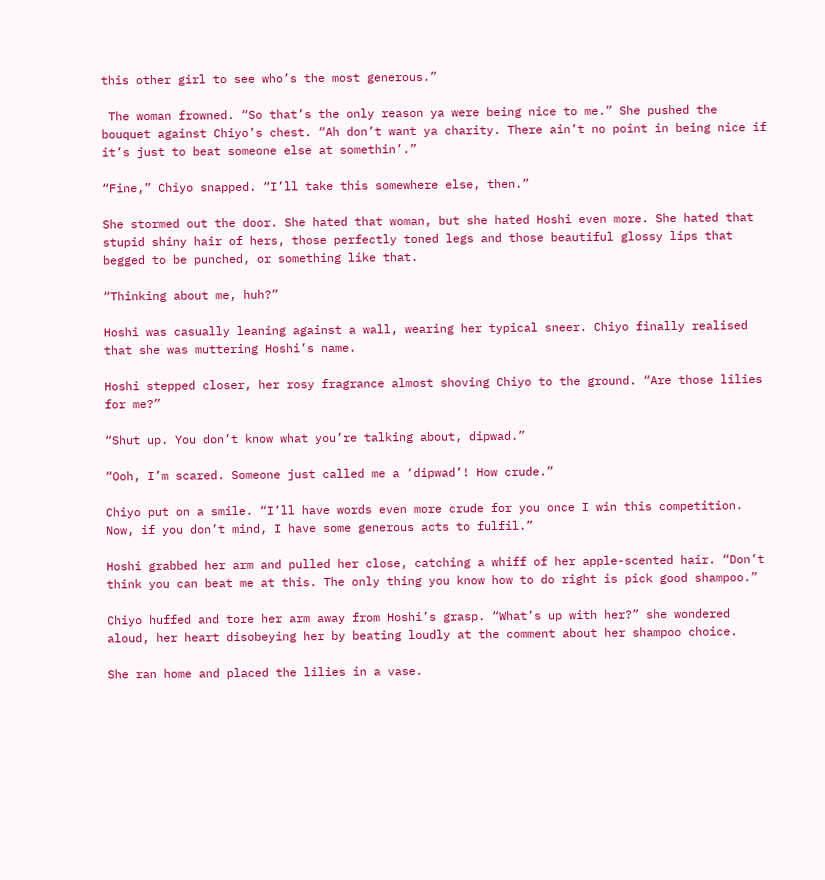this other girl to see who’s the most generous.”

 The woman frowned. “So that’s the only reason ya were being nice to me.” She pushed the bouquet against Chiyo’s chest. “Ah don’t want ya charity. There ain’t no point in being nice if it’s just to beat someone else at somethin’.”

“Fine,” Chiyo snapped. “I’ll take this somewhere else, then.”

She stormed out the door. She hated that woman, but she hated Hoshi even more. She hated that stupid shiny hair of hers, those perfectly toned legs and those beautiful glossy lips that begged to be punched, or something like that.

“Thinking about me, huh?”

Hoshi was casually leaning against a wall, wearing her typical sneer. Chiyo finally realised that she was muttering Hoshi’s name.

Hoshi stepped closer, her rosy fragrance almost shoving Chiyo to the ground. “Are those lilies for me?”

“Shut up. You don’t know what you’re talking about, dipwad.”

“Ooh, I’m scared. Someone just called me a ‘dipwad’! How crude.”

Chiyo put on a smile. “I’ll have words even more crude for you once I win this competition. Now, if you don’t mind, I have some generous acts to fulfil.”

Hoshi grabbed her arm and pulled her close, catching a whiff of her apple-scented hair. “Don’t think you can beat me at this. The only thing you know how to do right is pick good shampoo.”

Chiyo huffed and tore her arm away from Hoshi’s grasp. “What’s up with her?” she wondered aloud, her heart disobeying her by beating loudly at the comment about her shampoo choice.

She ran home and placed the lilies in a vase.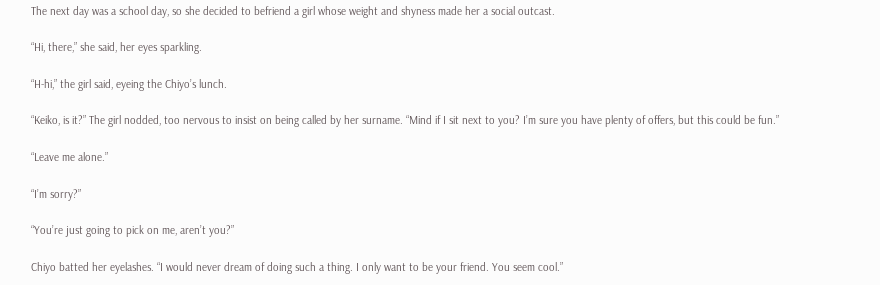The next day was a school day, so she decided to befriend a girl whose weight and shyness made her a social outcast.

“Hi, there,” she said, her eyes sparkling.

“H-hi,” the girl said, eyeing the Chiyo’s lunch.

“Keiko, is it?” The girl nodded, too nervous to insist on being called by her surname. “Mind if I sit next to you? I’m sure you have plenty of offers, but this could be fun.”

“Leave me alone.”

“I’m sorry?”

“You’re just going to pick on me, aren’t you?”

Chiyo batted her eyelashes. “I would never dream of doing such a thing. I only want to be your friend. You seem cool.”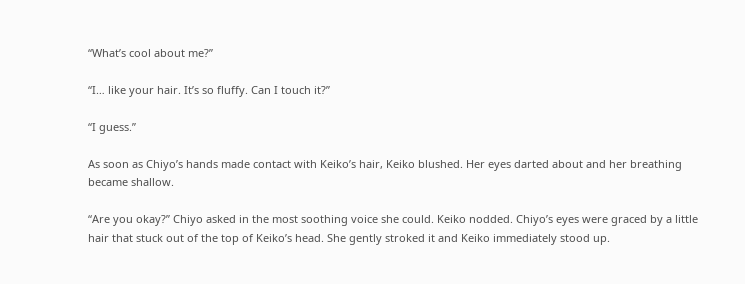“What’s cool about me?”

“I… like your hair. It’s so fluffy. Can I touch it?”

“I guess.”

As soon as Chiyo’s hands made contact with Keiko’s hair, Keiko blushed. Her eyes darted about and her breathing became shallow.

“Are you okay?” Chiyo asked in the most soothing voice she could. Keiko nodded. Chiyo’s eyes were graced by a little hair that stuck out of the top of Keiko’s head. She gently stroked it and Keiko immediately stood up.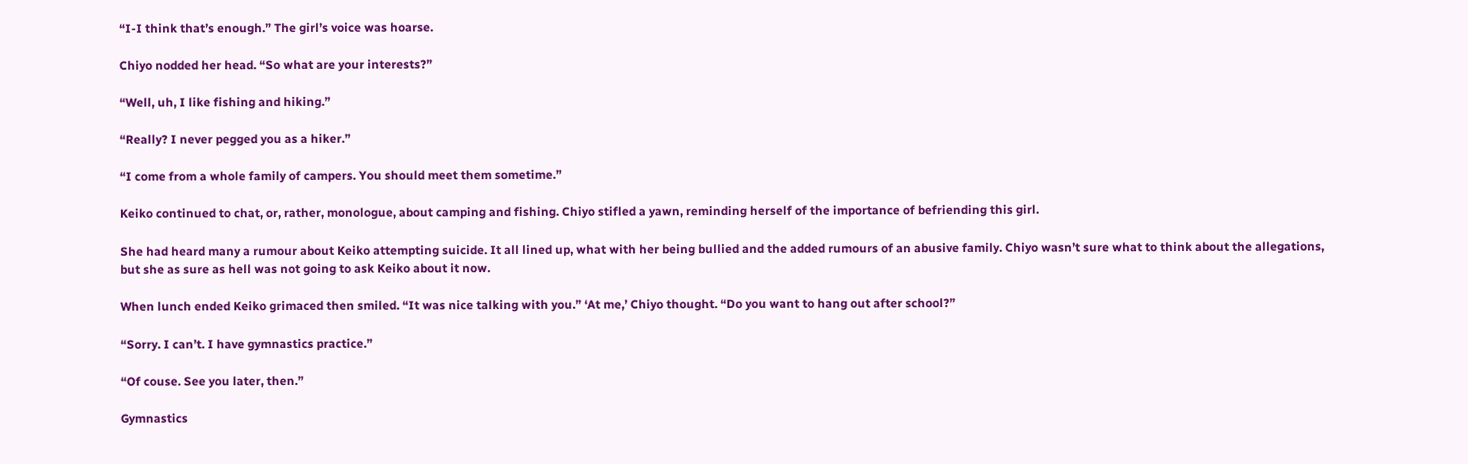“I-I think that’s enough.” The girl’s voice was hoarse.

Chiyo nodded her head. “So what are your interests?”

“Well, uh, I like fishing and hiking.”

“Really? I never pegged you as a hiker.”

“I come from a whole family of campers. You should meet them sometime.”

Keiko continued to chat, or, rather, monologue, about camping and fishing. Chiyo stifled a yawn, reminding herself of the importance of befriending this girl.

She had heard many a rumour about Keiko attempting suicide. It all lined up, what with her being bullied and the added rumours of an abusive family. Chiyo wasn’t sure what to think about the allegations, but she as sure as hell was not going to ask Keiko about it now.

When lunch ended Keiko grimaced then smiled. “It was nice talking with you.” ‘At me,’ Chiyo thought. “Do you want to hang out after school?”

“Sorry. I can’t. I have gymnastics practice.”

“Of couse. See you later, then.”

Gymnastics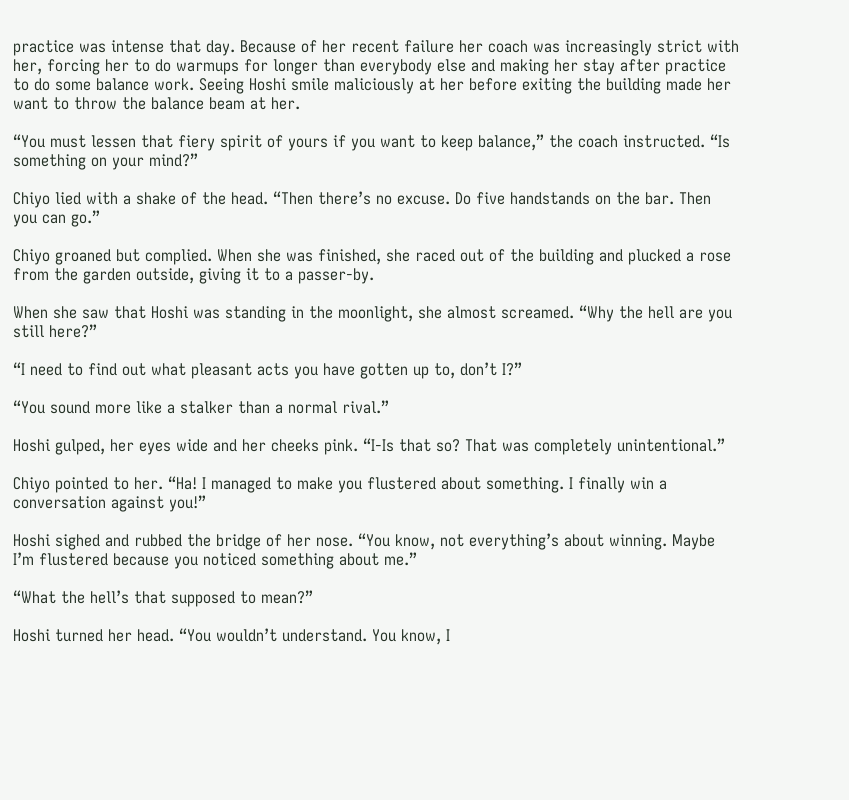practice was intense that day. Because of her recent failure her coach was increasingly strict with her, forcing her to do warmups for longer than everybody else and making her stay after practice to do some balance work. Seeing Hoshi smile maliciously at her before exiting the building made her want to throw the balance beam at her.

“You must lessen that fiery spirit of yours if you want to keep balance,” the coach instructed. “Is something on your mind?”

Chiyo lied with a shake of the head. “Then there’s no excuse. Do five handstands on the bar. Then you can go.”

Chiyo groaned but complied. When she was finished, she raced out of the building and plucked a rose from the garden outside, giving it to a passer-by.

When she saw that Hoshi was standing in the moonlight, she almost screamed. “Why the hell are you still here?”

“I need to find out what pleasant acts you have gotten up to, don’t I?”

“You sound more like a stalker than a normal rival.”

Hoshi gulped, her eyes wide and her cheeks pink. “I-Is that so? That was completely unintentional.”

Chiyo pointed to her. “Ha! I managed to make you flustered about something. I finally win a conversation against you!”

Hoshi sighed and rubbed the bridge of her nose. “You know, not everything’s about winning. Maybe I’m flustered because you noticed something about me.”

“What the hell’s that supposed to mean?”

Hoshi turned her head. “You wouldn’t understand. You know, I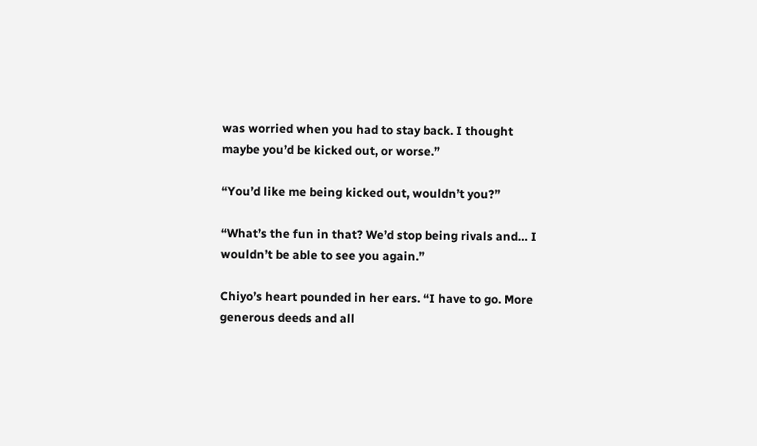was worried when you had to stay back. I thought maybe you’d be kicked out, or worse.”

“You’d like me being kicked out, wouldn’t you?”

“What’s the fun in that? We’d stop being rivals and… I wouldn’t be able to see you again.”

Chiyo’s heart pounded in her ears. “I have to go. More generous deeds and all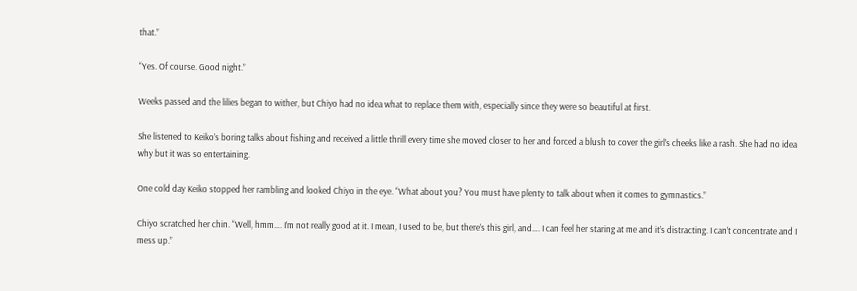that.”

“Yes. Of course. Good night.”

Weeks passed and the lilies began to wither, but Chiyo had no idea what to replace them with, especially since they were so beautiful at first.

She listened to Keiko’s boring talks about fishing and received a little thrill every time she moved closer to her and forced a blush to cover the girl’s cheeks like a rash. She had no idea why but it was so entertaining.

One cold day Keiko stopped her rambling and looked Chiyo in the eye. “What about you? You must have plenty to talk about when it comes to gymnastics.”

Chiyo scratched her chin. “Well, hmm…. I’m not really good at it. I mean, I used to be, but there’s this girl, and…. I can feel her staring at me and it’s distracting. I can’t concentrate and I mess up.”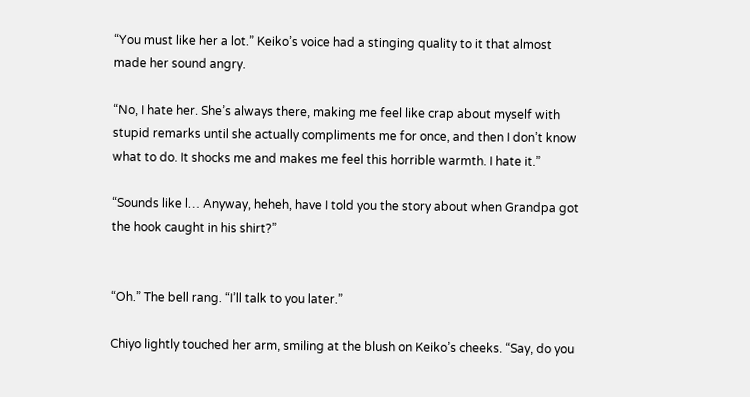“You must like her a lot.” Keiko’s voice had a stinging quality to it that almost made her sound angry.

“No, I hate her. She’s always there, making me feel like crap about myself with stupid remarks until she actually compliments me for once, and then I don’t know what to do. It shocks me and makes me feel this horrible warmth. I hate it.”

“Sounds like l… Anyway, heheh, have I told you the story about when Grandpa got the hook caught in his shirt?”


“Oh.” The bell rang. “I’ll talk to you later.”

Chiyo lightly touched her arm, smiling at the blush on Keiko’s cheeks. “Say, do you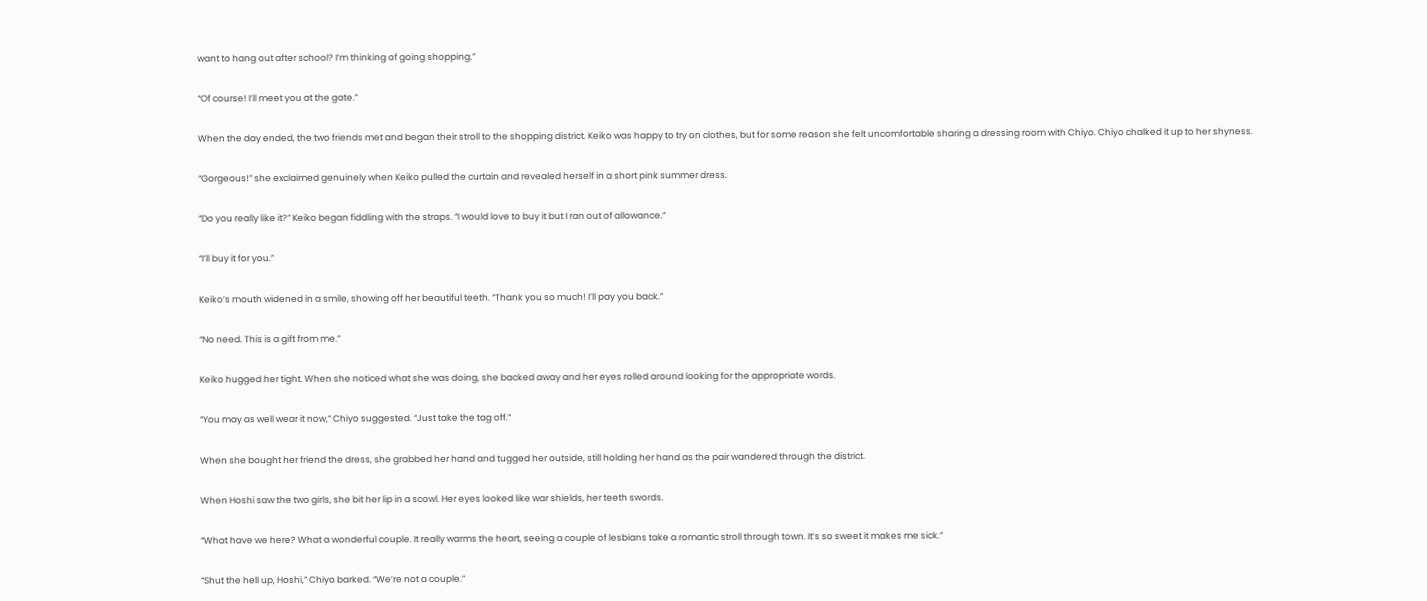want to hang out after school? I’m thinking of going shopping.”

“Of course! I’ll meet you at the gate.”

When the day ended, the two friends met and began their stroll to the shopping district. Keiko was happy to try on clothes, but for some reason she felt uncomfortable sharing a dressing room with Chiyo. Chiyo chalked it up to her shyness.

“Gorgeous!” she exclaimed genuinely when Keiko pulled the curtain and revealed herself in a short pink summer dress.

“Do you really like it?” Keiko began fiddling with the straps. “I would love to buy it but I ran out of allowance.”

“I’ll buy it for you.”

Keiko’s mouth widened in a smile, showing off her beautiful teeth. “Thank you so much! I’ll pay you back.”

“No need. This is a gift from me.”

Keiko hugged her tight. When she noticed what she was doing, she backed away and her eyes rolled around looking for the appropriate words.

“You may as well wear it now,” Chiyo suggested. “Just take the tag off.”

When she bought her friend the dress, she grabbed her hand and tugged her outside, still holding her hand as the pair wandered through the district.

When Hoshi saw the two girls, she bit her lip in a scowl. Her eyes looked like war shields, her teeth swords.

“What have we here? What a wonderful couple. It really warms the heart, seeing a couple of lesbians take a romantic stroll through town. It’s so sweet it makes me sick.”

“Shut the hell up, Hoshi,” Chiyo barked. “We’re not a couple.”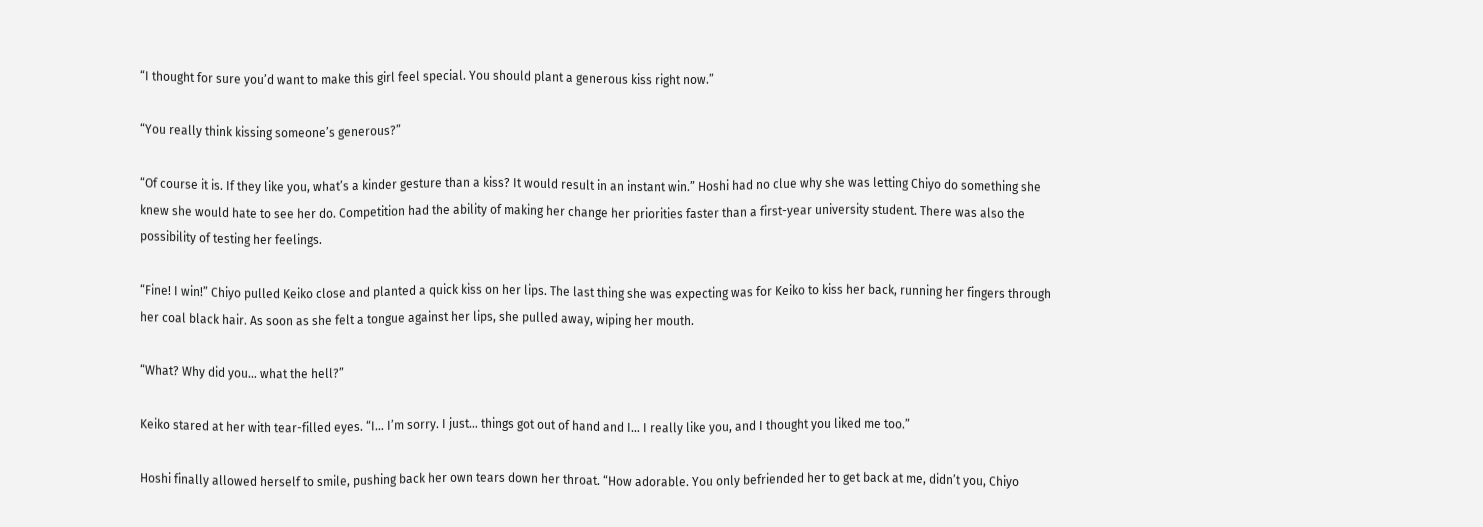“I thought for sure you’d want to make this girl feel special. You should plant a generous kiss right now.”

“You really think kissing someone’s generous?”

“Of course it is. If they like you, what’s a kinder gesture than a kiss? It would result in an instant win.” Hoshi had no clue why she was letting Chiyo do something she knew she would hate to see her do. Competition had the ability of making her change her priorities faster than a first-year university student. There was also the possibility of testing her feelings.

“Fine! I win!” Chiyo pulled Keiko close and planted a quick kiss on her lips. The last thing she was expecting was for Keiko to kiss her back, running her fingers through her coal black hair. As soon as she felt a tongue against her lips, she pulled away, wiping her mouth.

“What? Why did you… what the hell?”

Keiko stared at her with tear-filled eyes. “I… I’m sorry. I just… things got out of hand and I… I really like you, and I thought you liked me too.”

Hoshi finally allowed herself to smile, pushing back her own tears down her throat. “How adorable. You only befriended her to get back at me, didn’t you, Chiyo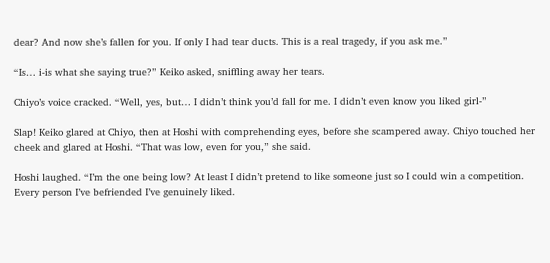dear? And now she’s fallen for you. If only I had tear ducts. This is a real tragedy, if you ask me.”

“Is… i-is what she saying true?” Keiko asked, sniffling away her tears.

Chiyo’s voice cracked. “Well, yes, but… I didn’t think you’d fall for me. I didn’t even know you liked girl-”

Slap! Keiko glared at Chiyo, then at Hoshi with comprehending eyes, before she scampered away. Chiyo touched her cheek and glared at Hoshi. “That was low, even for you,” she said.

Hoshi laughed. “I’m the one being low? At least I didn’t pretend to like someone just so I could win a competition. Every person I’ve befriended I’ve genuinely liked.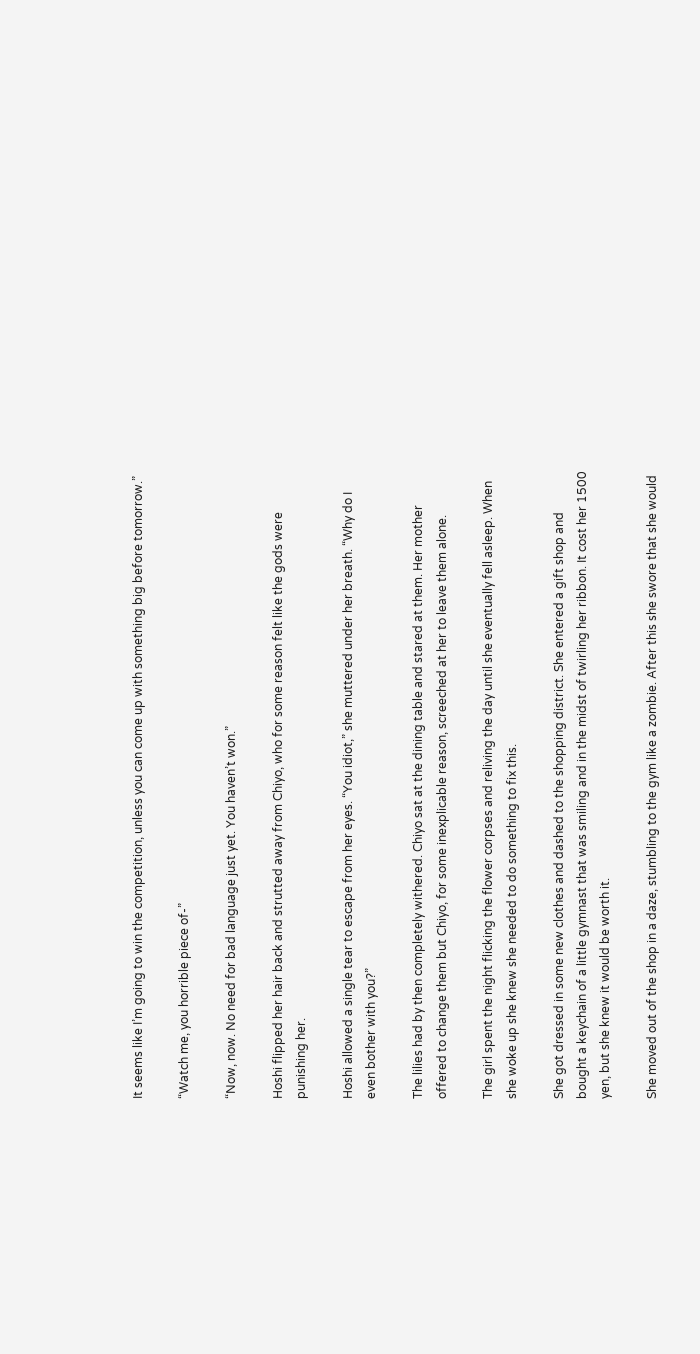It seems like I’m going to win the competition, unless you can come up with something big before tomorrow.”

“Watch me, you horrible piece of-”

“Now, now. No need for bad language just yet. You haven’t won.”

Hoshi flipped her hair back and strutted away from Chiyo, who for some reason felt like the gods were punishing her.

Hoshi allowed a single tear to escape from her eyes. “You idiot,” she muttered under her breath. “Why do I even bother with you?”

The lilies had by then completely withered. Chiyo sat at the dining table and stared at them. Her mother offered to change them but Chiyo, for some inexplicable reason, screeched at her to leave them alone.

The girl spent the night flicking the flower corpses and reliving the day until she eventually fell asleep. When she woke up she knew she needed to do something to fix this.

She got dressed in some new clothes and dashed to the shopping district. She entered a gift shop and bought a keychain of a little gymnast that was smiling and in the midst of twirling her ribbon. It cost her 1500 yen, but she knew it would be worth it.

She moved out of the shop in a daze, stumbling to the gym like a zombie. After this she swore that she would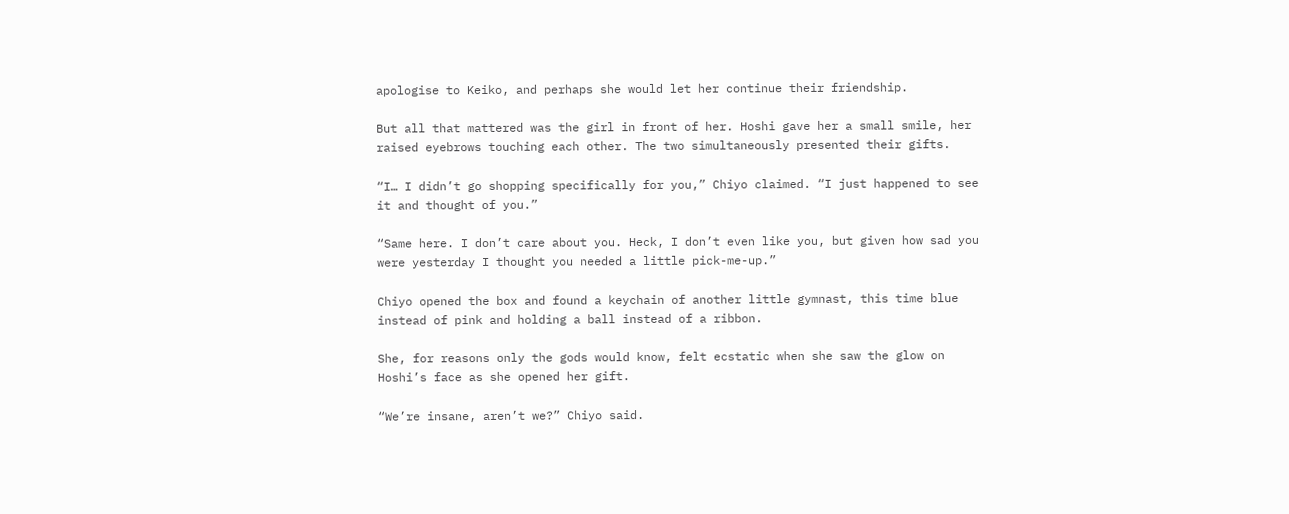apologise to Keiko, and perhaps she would let her continue their friendship.

But all that mattered was the girl in front of her. Hoshi gave her a small smile, her raised eyebrows touching each other. The two simultaneously presented their gifts.

“I… I didn’t go shopping specifically for you,” Chiyo claimed. “I just happened to see it and thought of you.”

“Same here. I don’t care about you. Heck, I don’t even like you, but given how sad you were yesterday I thought you needed a little pick-me-up.”

Chiyo opened the box and found a keychain of another little gymnast, this time blue instead of pink and holding a ball instead of a ribbon.

She, for reasons only the gods would know, felt ecstatic when she saw the glow on Hoshi’s face as she opened her gift.

“We’re insane, aren’t we?” Chiyo said.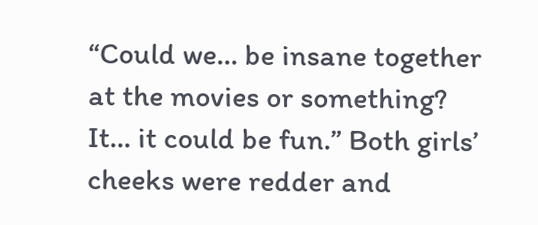“Could we… be insane together at the movies or something? It… it could be fun.” Both girls’ cheeks were redder and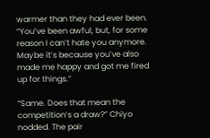warmer than they had ever been. “You’ve been awful, but, for some reason I can’t hate you anymore. Maybe it’s because you’ve also made me happy and got me fired up for things.”

“Same. Does that mean the competition’s a draw?” Chiyo nodded. The pair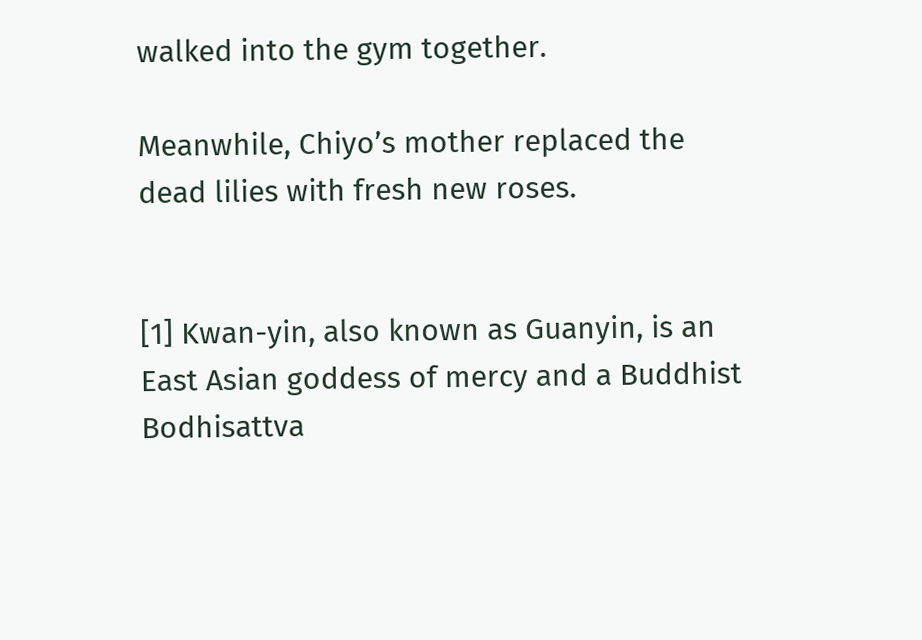walked into the gym together.

Meanwhile, Chiyo’s mother replaced the dead lilies with fresh new roses.


[1] Kwan-yin, also known as Guanyin, is an East Asian goddess of mercy and a Buddhist Bodhisattva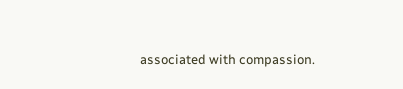associated with compassion.